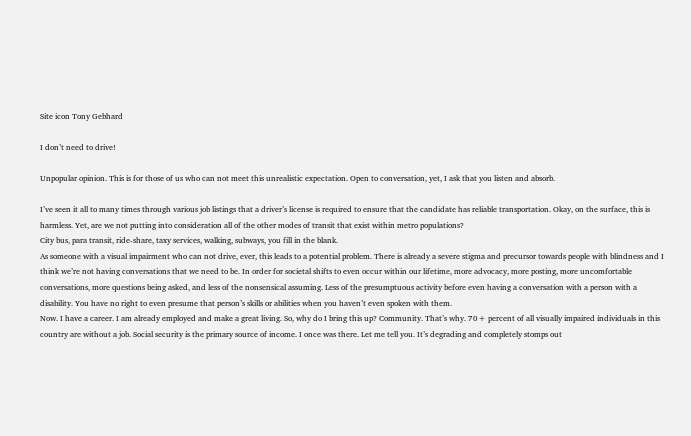Site icon Tony Gebhard

I don’t need to drive!

Unpopular opinion. This is for those of us who can not meet this unrealistic expectation. Open to conversation, yet, I ask that you listen and absorb.

I’ve seen it all to many times through various job listings that a driver’s license is required to ensure that the candidate has reliable transportation. Okay, on the surface, this is harmless. Yet, are we not putting into consideration all of the other modes of transit that exist within metro populations?
City bus, para transit, ride-share, taxy services, walking, subways, you fill in the blank.
As someone with a visual impairment who can not drive, ever, this leads to a potential problem. There is already a severe stigma and precursor towards people with blindness and I think we’re not having conversations that we need to be. In order for societal shifts to even occur within our lifetime, more advocacy, more posting, more uncomfortable conversations, more questions being asked, and less of the nonsensical assuming. Less of the presumptuous activity before even having a conversation with a person with a disability. You have no right to even presume that person’s skills or abilities when you haven’t even spoken with them.
Now. I have a career. I am already employed and make a great living. So, why do I bring this up? Community. That’s why. 70+ percent of all visually impaired individuals in this country are without a job. Social security is the primary source of income. I once was there. Let me tell you. It’s degrading and completely stomps out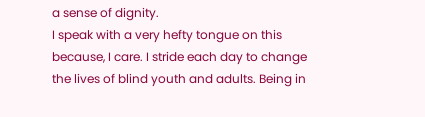a sense of dignity.
I speak with a very hefty tongue on this because, I care. I stride each day to change the lives of blind youth and adults. Being in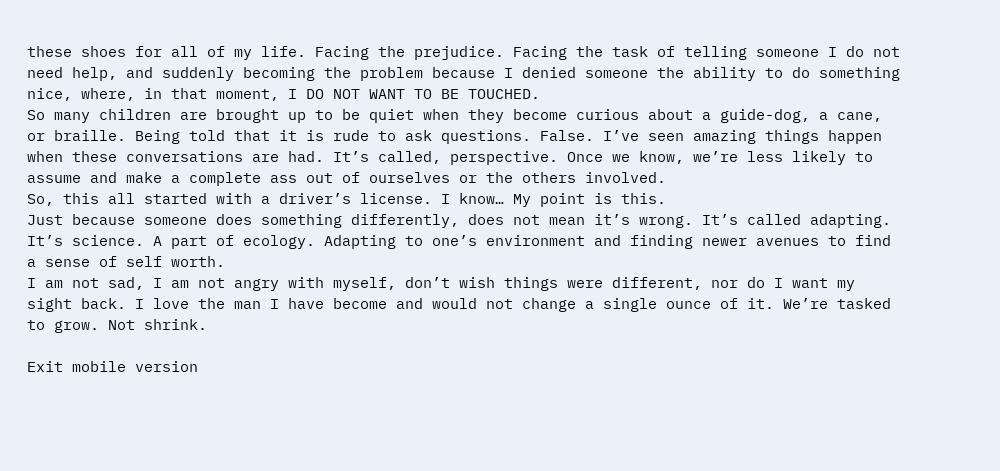these shoes for all of my life. Facing the prejudice. Facing the task of telling someone I do not need help, and suddenly becoming the problem because I denied someone the ability to do something nice, where, in that moment, I DO NOT WANT TO BE TOUCHED.
So many children are brought up to be quiet when they become curious about a guide-dog, a cane, or braille. Being told that it is rude to ask questions. False. I’ve seen amazing things happen when these conversations are had. It’s called, perspective. Once we know, we’re less likely to assume and make a complete ass out of ourselves or the others involved.
So, this all started with a driver’s license. I know… My point is this.
Just because someone does something differently, does not mean it’s wrong. It’s called adapting. It’s science. A part of ecology. Adapting to one’s environment and finding newer avenues to find a sense of self worth.
I am not sad, I am not angry with myself, don’t wish things were different, nor do I want my sight back. I love the man I have become and would not change a single ounce of it. We’re tasked to grow. Not shrink.

Exit mobile version